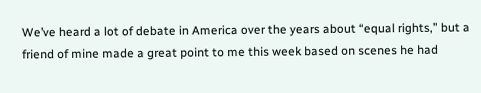We’ve heard a lot of debate in America over the years about “equal rights,” but a friend of mine made a great point to me this week based on scenes he had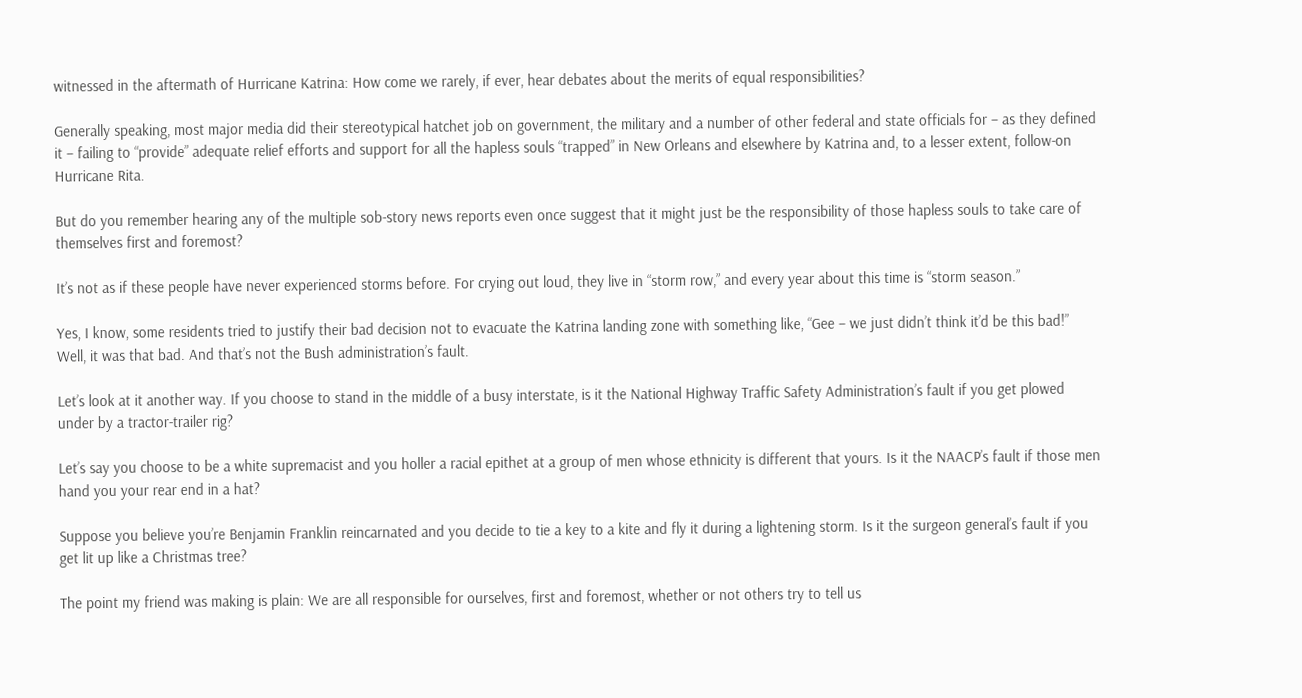witnessed in the aftermath of Hurricane Katrina: How come we rarely, if ever, hear debates about the merits of equal responsibilities?

Generally speaking, most major media did their stereotypical hatchet job on government, the military and a number of other federal and state officials for – as they defined it – failing to “provide” adequate relief efforts and support for all the hapless souls “trapped” in New Orleans and elsewhere by Katrina and, to a lesser extent, follow-on Hurricane Rita.

But do you remember hearing any of the multiple sob-story news reports even once suggest that it might just be the responsibility of those hapless souls to take care of themselves first and foremost?

It’s not as if these people have never experienced storms before. For crying out loud, they live in “storm row,” and every year about this time is “storm season.”

Yes, I know, some residents tried to justify their bad decision not to evacuate the Katrina landing zone with something like, “Gee – we just didn’t think it’d be this bad!” Well, it was that bad. And that’s not the Bush administration’s fault.

Let’s look at it another way. If you choose to stand in the middle of a busy interstate, is it the National Highway Traffic Safety Administration’s fault if you get plowed under by a tractor-trailer rig?

Let’s say you choose to be a white supremacist and you holler a racial epithet at a group of men whose ethnicity is different that yours. Is it the NAACP’s fault if those men hand you your rear end in a hat?

Suppose you believe you’re Benjamin Franklin reincarnated and you decide to tie a key to a kite and fly it during a lightening storm. Is it the surgeon general’s fault if you get lit up like a Christmas tree?

The point my friend was making is plain: We are all responsible for ourselves, first and foremost, whether or not others try to tell us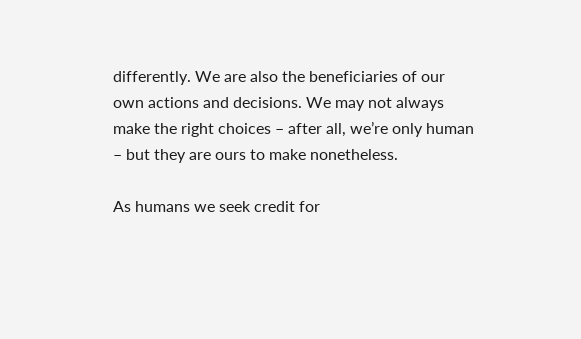differently. We are also the beneficiaries of our own actions and decisions. We may not always make the right choices – after all, we’re only human – but they are ours to make nonetheless.

As humans we seek credit for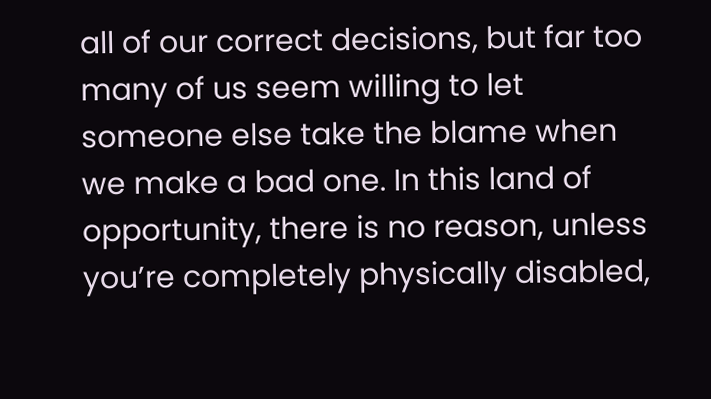all of our correct decisions, but far too many of us seem willing to let someone else take the blame when we make a bad one. In this land of opportunity, there is no reason, unless you’re completely physically disabled,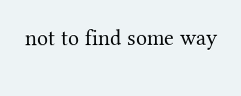not to find some way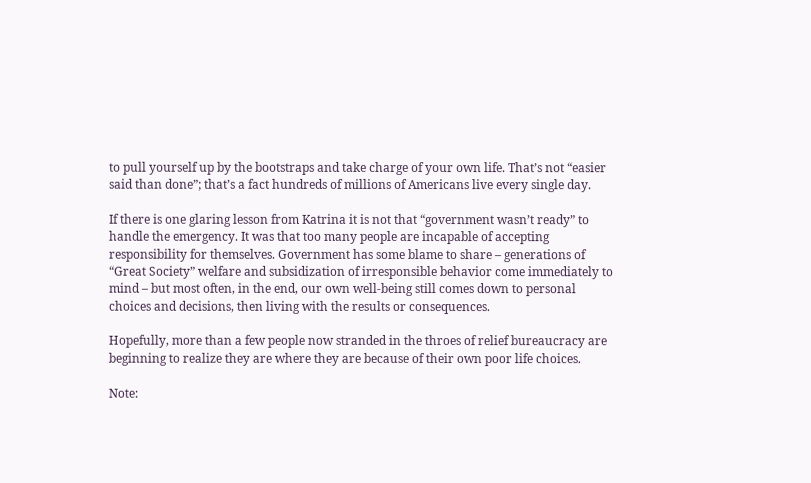to pull yourself up by the bootstraps and take charge of your own life. That’s not “easier said than done”; that’s a fact hundreds of millions of Americans live every single day.

If there is one glaring lesson from Katrina it is not that “government wasn’t ready” to handle the emergency. It was that too many people are incapable of accepting responsibility for themselves. Government has some blame to share – generations of “Great Society” welfare and subsidization of irresponsible behavior come immediately to mind – but most often, in the end, our own well-being still comes down to personal choices and decisions, then living with the results or consequences.

Hopefully, more than a few people now stranded in the throes of relief bureaucracy are beginning to realize they are where they are because of their own poor life choices.

Note: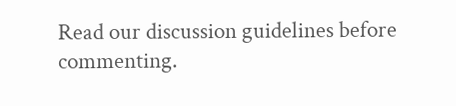Read our discussion guidelines before commenting.